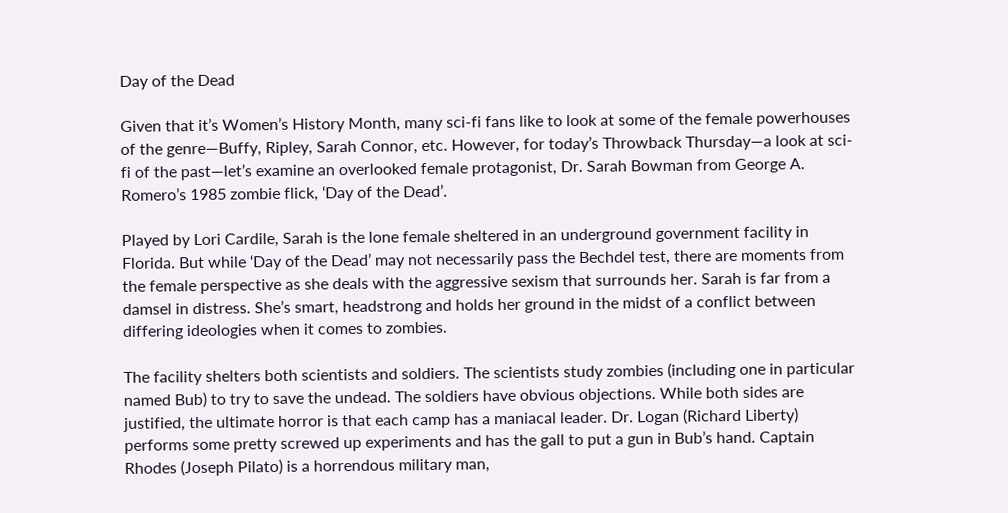Day of the Dead

Given that it’s Women’s History Month, many sci-fi fans like to look at some of the female powerhouses of the genre—Buffy, Ripley, Sarah Connor, etc. However, for today’s Throwback Thursday—a look at sci-fi of the past—let’s examine an overlooked female protagonist, Dr. Sarah Bowman from George A. Romero’s 1985 zombie flick, ‘Day of the Dead’.

Played by Lori Cardile, Sarah is the lone female sheltered in an underground government facility in Florida. But while ‘Day of the Dead’ may not necessarily pass the Bechdel test, there are moments from the female perspective as she deals with the aggressive sexism that surrounds her. Sarah is far from a damsel in distress. She’s smart, headstrong and holds her ground in the midst of a conflict between differing ideologies when it comes to zombies.

The facility shelters both scientists and soldiers. The scientists study zombies (including one in particular named Bub) to try to save the undead. The soldiers have obvious objections. While both sides are justified, the ultimate horror is that each camp has a maniacal leader. Dr. Logan (Richard Liberty) performs some pretty screwed up experiments and has the gall to put a gun in Bub’s hand. Captain Rhodes (Joseph Pilato) is a horrendous military man,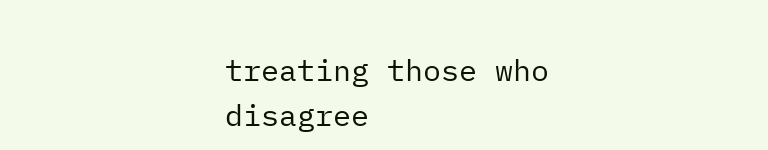treating those who disagree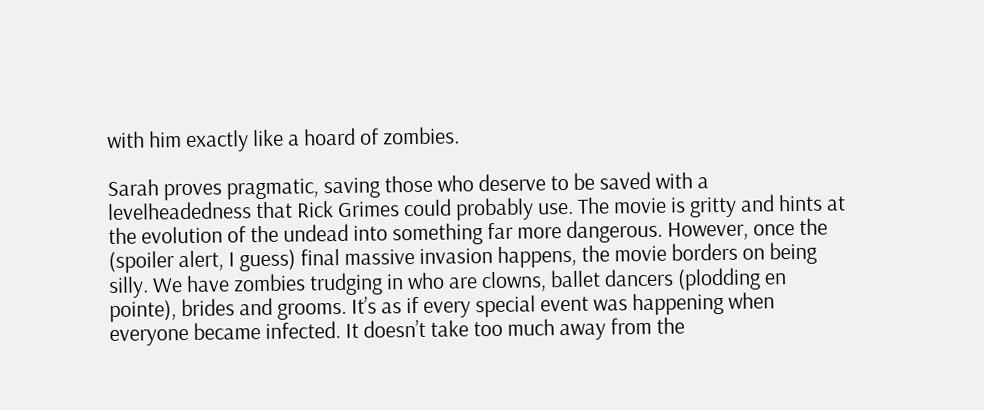with him exactly like a hoard of zombies.

Sarah proves pragmatic, saving those who deserve to be saved with a levelheadedness that Rick Grimes could probably use. The movie is gritty and hints at the evolution of the undead into something far more dangerous. However, once the (spoiler alert, I guess) final massive invasion happens, the movie borders on being silly. We have zombies trudging in who are clowns, ballet dancers (plodding en pointe), brides and grooms. It’s as if every special event was happening when everyone became infected. It doesn’t take too much away from the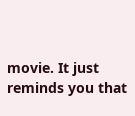movie. It just reminds you that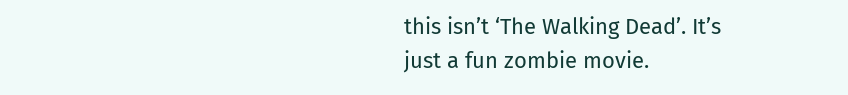this isn’t ‘The Walking Dead’. It’s just a fun zombie movie.